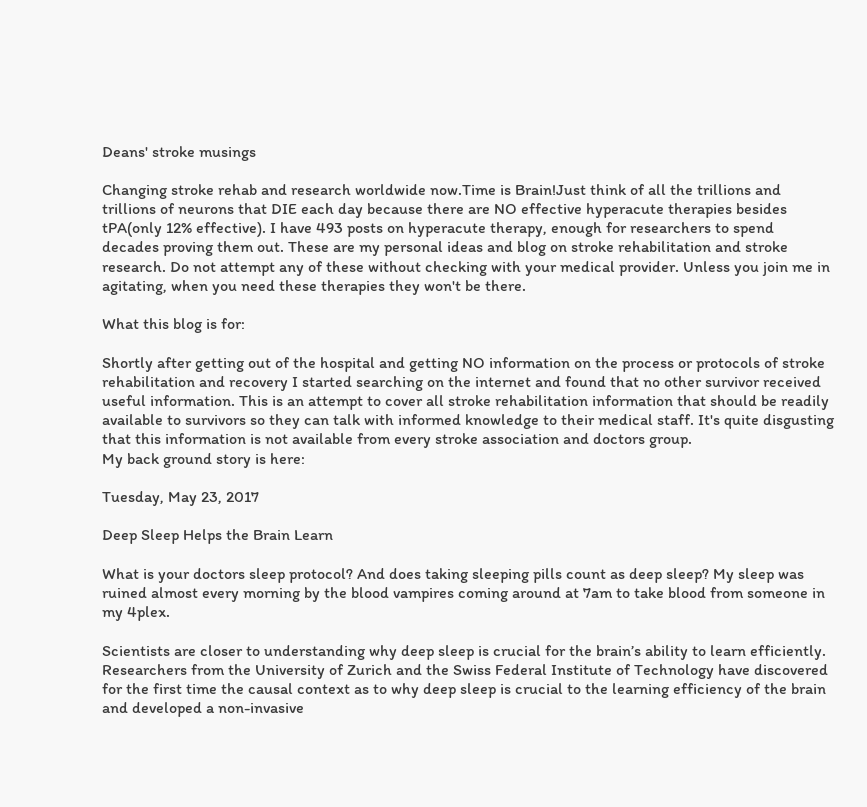Deans' stroke musings

Changing stroke rehab and research worldwide now.Time is Brain!Just think of all the trillions and trillions of neurons that DIE each day because there are NO effective hyperacute therapies besides tPA(only 12% effective). I have 493 posts on hyperacute therapy, enough for researchers to spend decades proving them out. These are my personal ideas and blog on stroke rehabilitation and stroke research. Do not attempt any of these without checking with your medical provider. Unless you join me in agitating, when you need these therapies they won't be there.

What this blog is for:

Shortly after getting out of the hospital and getting NO information on the process or protocols of stroke rehabilitation and recovery I started searching on the internet and found that no other survivor received useful information. This is an attempt to cover all stroke rehabilitation information that should be readily available to survivors so they can talk with informed knowledge to their medical staff. It's quite disgusting that this information is not available from every stroke association and doctors group.
My back ground story is here:

Tuesday, May 23, 2017

Deep Sleep Helps the Brain Learn

What is your doctors sleep protocol? And does taking sleeping pills count as deep sleep? My sleep was ruined almost every morning by the blood vampires coming around at 7am to take blood from someone in my 4plex.

Scientists are closer to understanding why deep sleep is crucial for the brain’s ability to learn efficiently.
Researchers from the University of Zurich and the Swiss Federal Institute of Technology have discovered for the first time the causal context as to why deep sleep is crucial to the learning efficiency of the brain and developed a non-invasive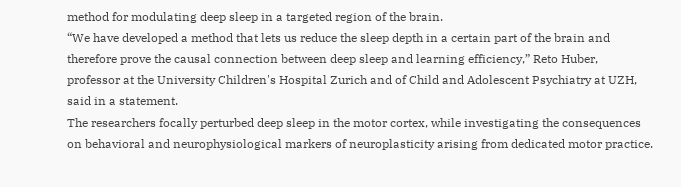method for modulating deep sleep in a targeted region of the brain.
“We have developed a method that lets us reduce the sleep depth in a certain part of the brain and therefore prove the causal connection between deep sleep and learning efficiency,” Reto Huber, professor at the University Children's Hospital Zurich and of Child and Adolescent Psychiatry at UZH, said in a statement.
The researchers focally perturbed deep sleep in the motor cortex, while investigating the consequences on behavioral and neurophysiological markers of neuroplasticity arising from dedicated motor practice.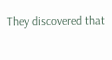They discovered that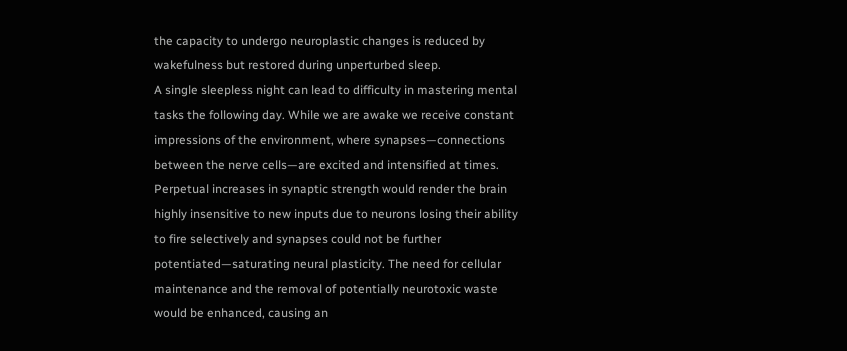the capacity to undergo neuroplastic changes is reduced by wakefulness but restored during unperturbed sleep.
A single sleepless night can lead to difficulty in mastering mental tasks the following day. While we are awake we receive constant impressions of the environment, where synapses—connections between the nerve cells—are excited and intensified at times.
Perpetual increases in synaptic strength would render the brain highly insensitive to new inputs due to neurons losing their ability to fire selectively and synapses could not be further potentiated—saturating neural plasticity. The need for cellular maintenance and the removal of potentially neurotoxic waste would be enhanced, causing an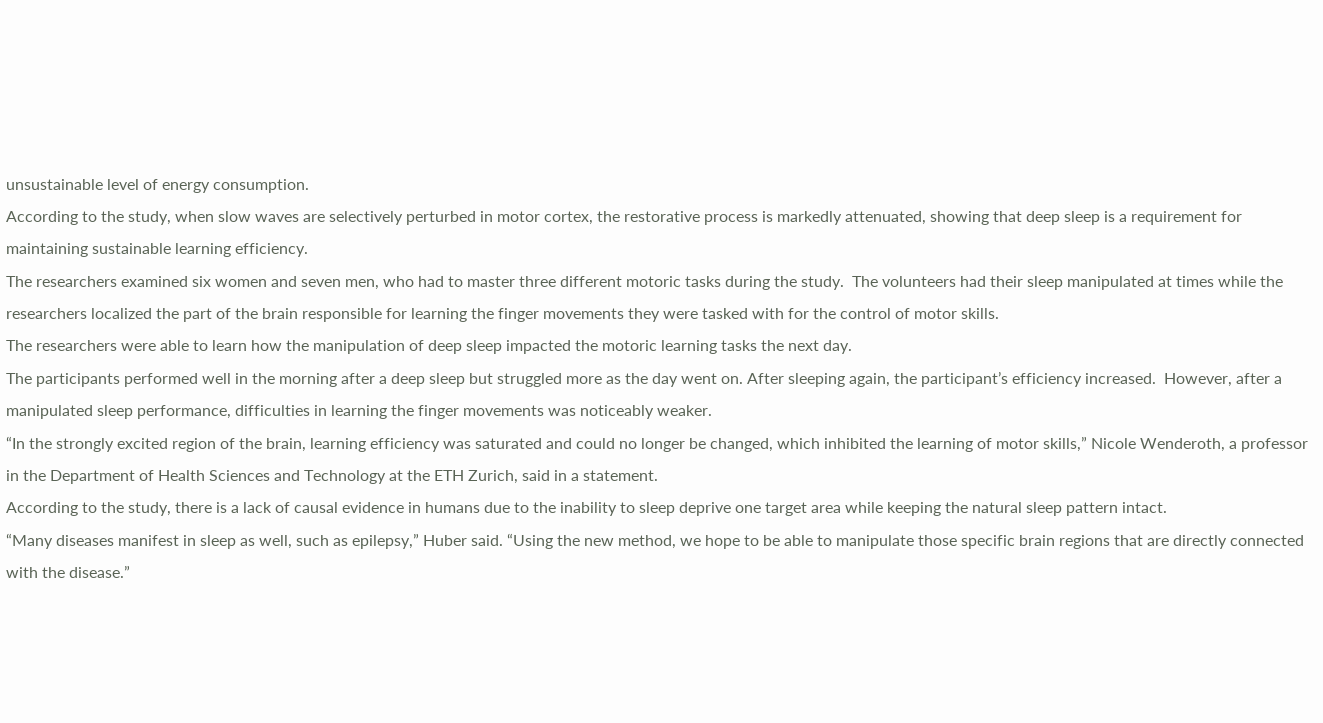unsustainable level of energy consumption.
According to the study, when slow waves are selectively perturbed in motor cortex, the restorative process is markedly attenuated, showing that deep sleep is a requirement for maintaining sustainable learning efficiency.
The researchers examined six women and seven men, who had to master three different motoric tasks during the study.  The volunteers had their sleep manipulated at times while the researchers localized the part of the brain responsible for learning the finger movements they were tasked with for the control of motor skills.
The researchers were able to learn how the manipulation of deep sleep impacted the motoric learning tasks the next day.
The participants performed well in the morning after a deep sleep but struggled more as the day went on. After sleeping again, the participant’s efficiency increased.  However, after a manipulated sleep performance, difficulties in learning the finger movements was noticeably weaker.
“In the strongly excited region of the brain, learning efficiency was saturated and could no longer be changed, which inhibited the learning of motor skills,” Nicole Wenderoth, a professor in the Department of Health Sciences and Technology at the ETH Zurich, said in a statement.
According to the study, there is a lack of causal evidence in humans due to the inability to sleep deprive one target area while keeping the natural sleep pattern intact.
“Many diseases manifest in sleep as well, such as epilepsy,” Huber said. “Using the new method, we hope to be able to manipulate those specific brain regions that are directly connected with the disease.”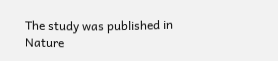The study was published in Nature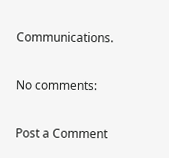Communications.

No comments:

Post a Comment